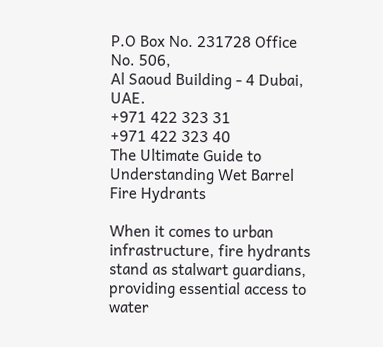P.O Box No. 231728 Office No. 506,
Al Saoud Building - 4 Dubai, UAE.
+971 422 323 31
+971 422 323 40
The Ultimate Guide to Understanding Wet Barrel Fire Hydrants

When it comes to urban infrastructure, fire hydrants stand as stalwart guardians, providing essential access to water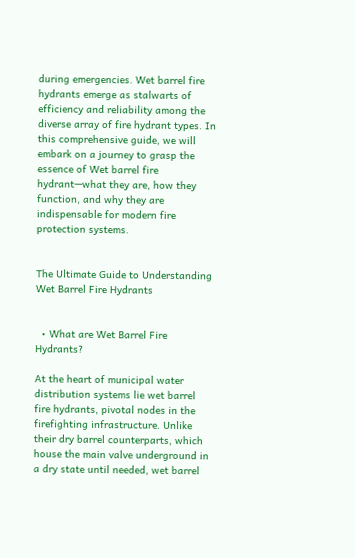during emergencies. Wet barrel fire hydrants emerge as stalwarts of efficiency and reliability among the diverse array of fire hydrant types. In this comprehensive guide, we will embark on a journey to grasp the essence of Wet barrel fire hydrant—what they are, how they function, and why they are indispensable for modern fire protection systems.


The Ultimate Guide to Understanding Wet Barrel Fire Hydrants


  • What are Wet Barrel Fire Hydrants?

At the heart of municipal water distribution systems lie wet barrel fire hydrants, pivotal nodes in the firefighting infrastructure. Unlike their dry barrel counterparts, which house the main valve underground in a dry state until needed, wet barrel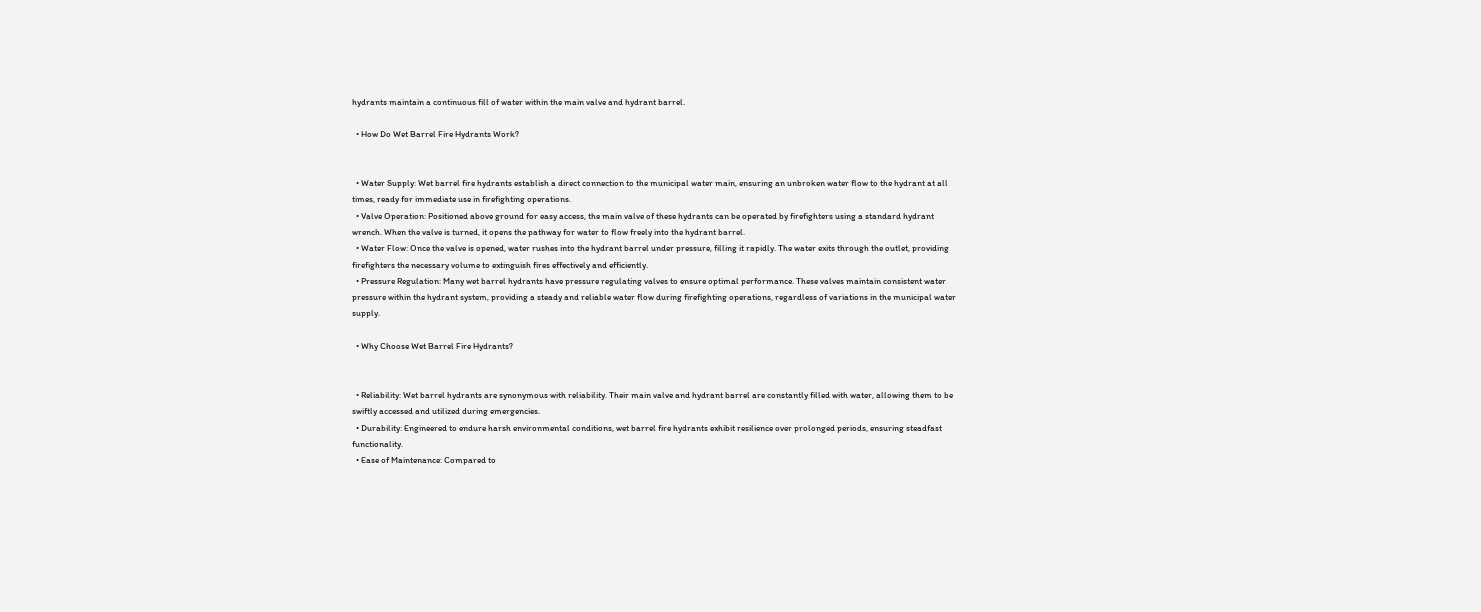hydrants maintain a continuous fill of water within the main valve and hydrant barrel.

  • How Do Wet Barrel Fire Hydrants Work?


  • Water Supply: Wet barrel fire hydrants establish a direct connection to the municipal water main, ensuring an unbroken water flow to the hydrant at all times, ready for immediate use in firefighting operations.
  • Valve Operation: Positioned above ground for easy access, the main valve of these hydrants can be operated by firefighters using a standard hydrant wrench. When the valve is turned, it opens the pathway for water to flow freely into the hydrant barrel.
  • Water Flow: Once the valve is opened, water rushes into the hydrant barrel under pressure, filling it rapidly. The water exits through the outlet, providing firefighters the necessary volume to extinguish fires effectively and efficiently.
  • Pressure Regulation: Many wet barrel hydrants have pressure regulating valves to ensure optimal performance. These valves maintain consistent water pressure within the hydrant system, providing a steady and reliable water flow during firefighting operations, regardless of variations in the municipal water supply.

  • Why Choose Wet Barrel Fire Hydrants?


  • Reliability: Wet barrel hydrants are synonymous with reliability. Their main valve and hydrant barrel are constantly filled with water, allowing them to be swiftly accessed and utilized during emergencies.
  • Durability: Engineered to endure harsh environmental conditions, wet barrel fire hydrants exhibit resilience over prolonged periods, ensuring steadfast functionality.
  • Ease of Maintenance: Compared to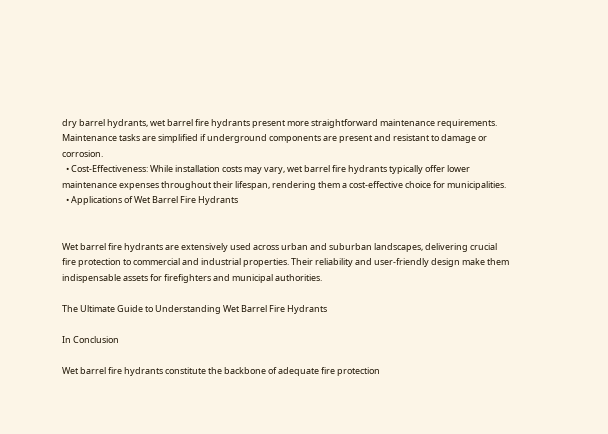dry barrel hydrants, wet barrel fire hydrants present more straightforward maintenance requirements. Maintenance tasks are simplified if underground components are present and resistant to damage or corrosion.
  • Cost-Effectiveness: While installation costs may vary, wet barrel fire hydrants typically offer lower maintenance expenses throughout their lifespan, rendering them a cost-effective choice for municipalities.
  • Applications of Wet Barrel Fire Hydrants


Wet barrel fire hydrants are extensively used across urban and suburban landscapes, delivering crucial fire protection to commercial and industrial properties. Their reliability and user-friendly design make them indispensable assets for firefighters and municipal authorities.

The Ultimate Guide to Understanding Wet Barrel Fire Hydrants

In Conclusion

Wet barrel fire hydrants constitute the backbone of adequate fire protection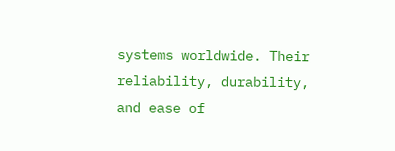systems worldwide. Their reliability, durability, and ease of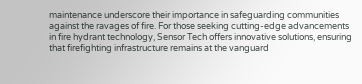maintenance underscore their importance in safeguarding communities against the ravages of fire. For those seeking cutting-edge advancements in fire hydrant technology, Sensor Tech offers innovative solutions, ensuring that firefighting infrastructure remains at the vanguard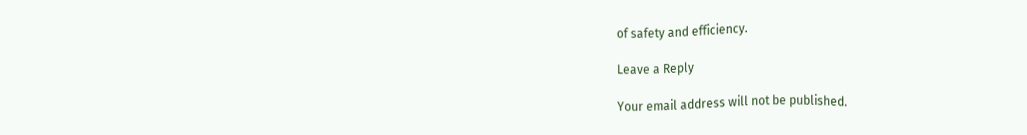of safety and efficiency.

Leave a Reply

Your email address will not be published.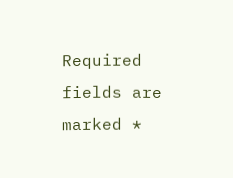Required fields are marked *